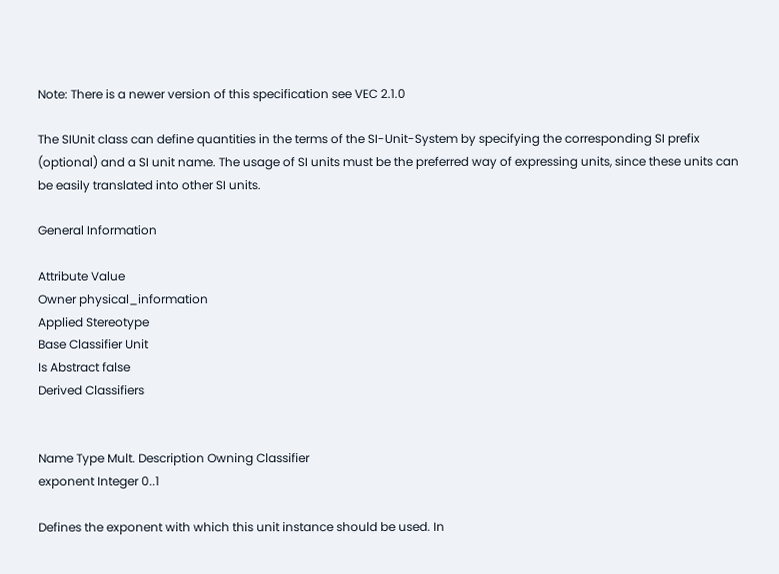Note: There is a newer version of this specification see VEC 2.1.0

The SIUnit class can define quantities in the terms of the SI-Unit-System by specifying the corresponding SI prefix (optional) and a SI unit name. The usage of SI units must be the preferred way of expressing units, since these units can be easily translated into other SI units.

General Information

Attribute Value
Owner physical_information
Applied Stereotype
Base Classifier Unit
Is Abstract false
Derived Classifiers


Name Type Mult. Description Owning Classifier
exponent Integer 0..1

Defines the exponent with which this unit instance should be used. In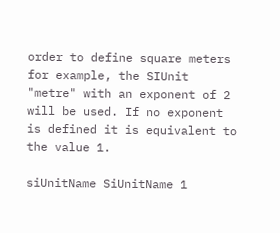order to define square meters for example, the SIUnit "metre" with an exponent of 2 will be used. If no exponent is defined it is equivalent to the value 1.

siUnitName SiUnitName 1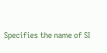Specifies the name of SI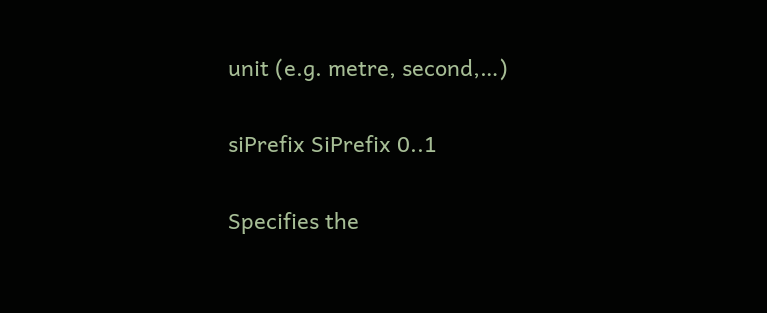unit (e.g. metre, second,…)

siPrefix SiPrefix 0..1

Specifies the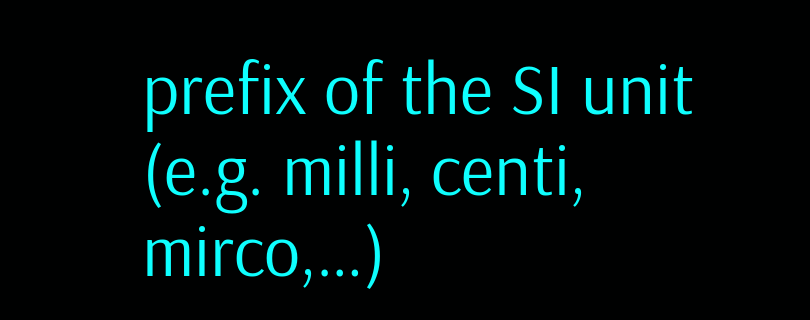prefix of the SI unit (e.g. milli, centi, mirco,…)